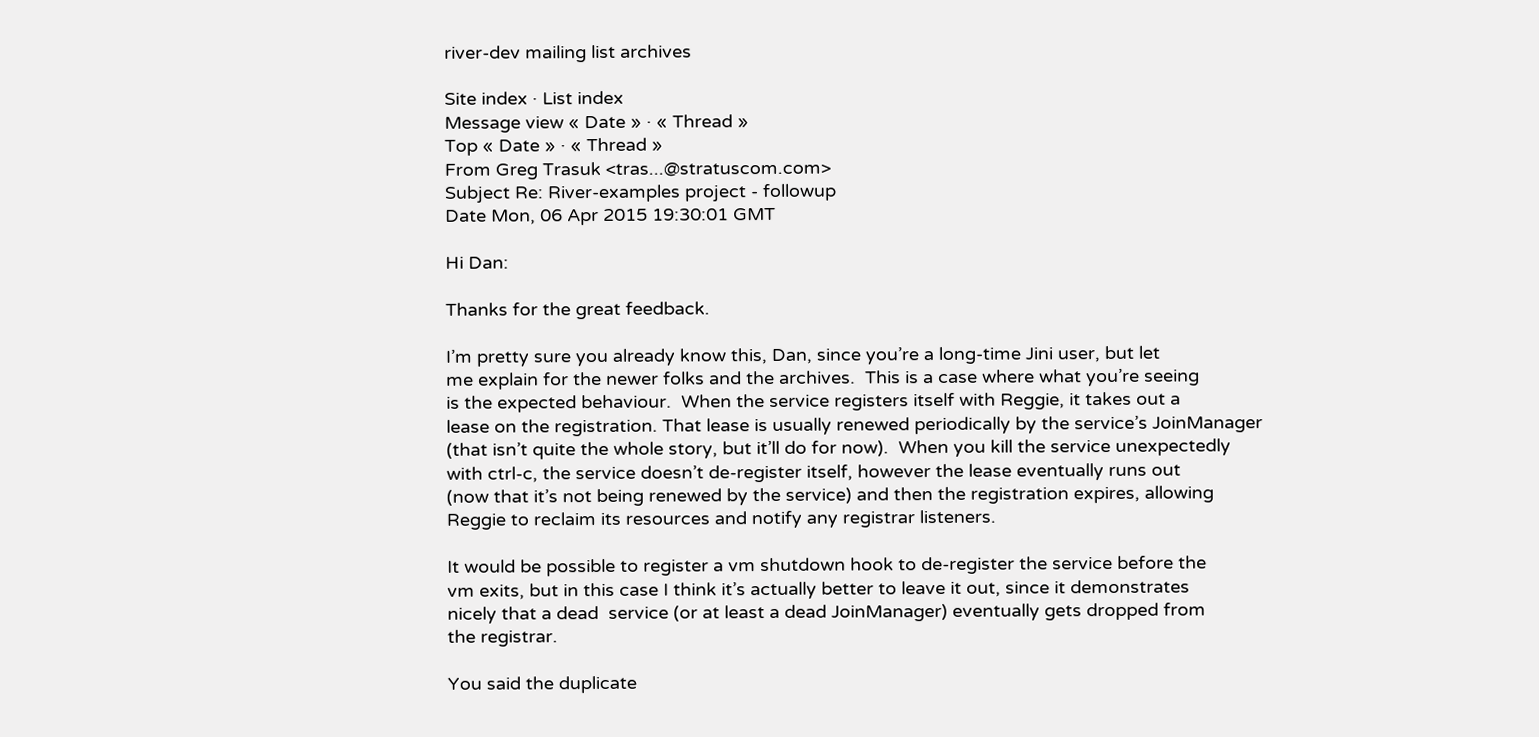river-dev mailing list archives

Site index · List index
Message view « Date » · « Thread »
Top « Date » · « Thread »
From Greg Trasuk <tras...@stratuscom.com>
Subject Re: River-examples project - followup
Date Mon, 06 Apr 2015 19:30:01 GMT

Hi Dan:

Thanks for the great feedback.

I’m pretty sure you already know this, Dan, since you’re a long-time Jini user, but let
me explain for the newer folks and the archives.  This is a case where what you’re seeing
is the expected behaviour.  When the service registers itself with Reggie, it takes out a
lease on the registration. That lease is usually renewed periodically by the service’s JoinManager
(that isn’t quite the whole story, but it’ll do for now).  When you kill the service unexpectedly
with ctrl-c, the service doesn’t de-register itself, however the lease eventually runs out
(now that it’s not being renewed by the service) and then the registration expires, allowing
Reggie to reclaim its resources and notify any registrar listeners.

It would be possible to register a vm shutdown hook to de-register the service before the
vm exits, but in this case I think it’s actually better to leave it out, since it demonstrates
nicely that a dead  service (or at least a dead JoinManager) eventually gets dropped from
the registrar.

You said the duplicate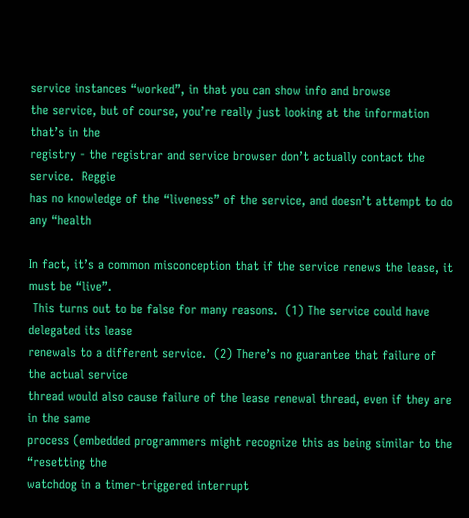service instances “worked”, in that you can show info and browse
the service, but of course, you’re really just looking at the information that’s in the
registry - the registrar and service browser don’t actually contact the service.  Reggie
has no knowledge of the “liveness” of the service, and doesn’t attempt to do any “health

In fact, it’s a common misconception that if the service renews the lease, it must be “live”.
 This turns out to be false for many reasons.  (1) The service could have delegated its lease
renewals to a different service.  (2) There’s no guarantee that failure of the actual service
thread would also cause failure of the lease renewal thread, even if they are in the same
process (embedded programmers might recognize this as being similar to the “resetting the
watchdog in a timer-triggered interrupt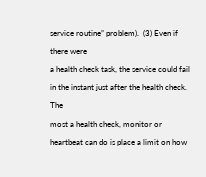service routine” problem).  (3) Even if there were
a health check task, the service could fail in the instant just after the health check.  The
most a health check, monitor or heartbeat can do is place a limit on how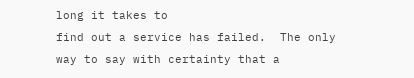long it takes to
find out a service has failed.  The only way to say with certainty that a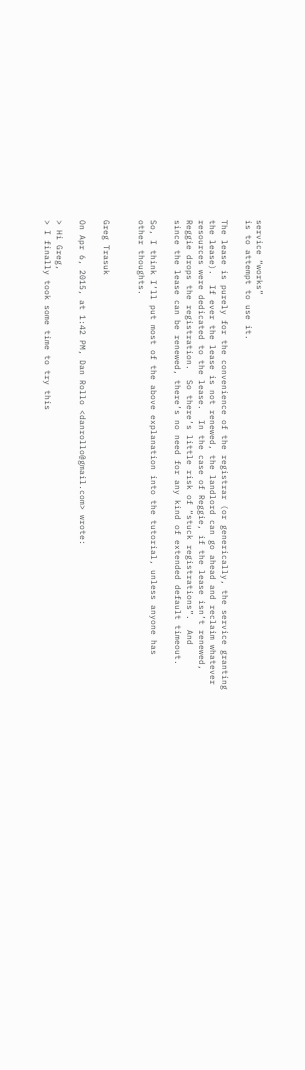service “works”
is to attempt to use it.

The lease is purely for the convenience of the registrar (or generically, the service granting
the lease).  If ever the lease is not renewed, the landlord can go ahead and reclaim whatever
resources were dedicated to the lease.  In the case of Reggie, if the lease isn’t renewed,
Reggie drops the registration.  So there’s little risk of “stuck registrations”.  And
since the lease can be renewed, there’s no need for any kind of extended default timeout.

So, I think I’ll put most of the above explanation into the tutorial, unless anyone has
other thoughts.


Greg Trasuk

On Apr 6, 2015, at 1:42 PM, Dan Rollo <danrollo@gmail.com> wrote:

> Hi Greg,
> I finally took some time to try this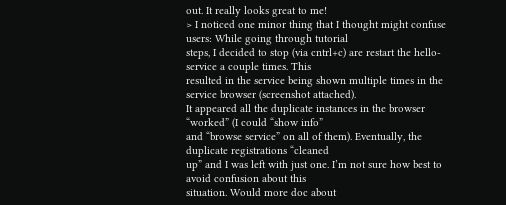out. It really looks great to me!
> I noticed one minor thing that I thought might confuse users: While going through tutorial
steps, I decided to stop (via cntrl+c) are restart the hello-service a couple times. This
resulted in the service being shown multiple times in the service browser (screenshot attached).
It appeared all the duplicate instances in the browser “worked” (I could “show info”
and “browse service” on all of them). Eventually, the duplicate registrations “cleaned
up” and I was left with just one. I’m not sure how best to avoid confusion about this
situation. Would more doc about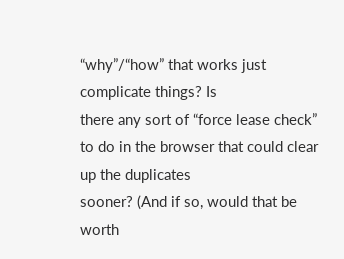“why”/“how” that works just complicate things? Is
there any sort of “force lease check” to do in the browser that could clear up the duplicates
sooner? (And if so, would that be worth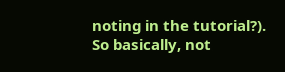noting in the tutorial?). So basically, not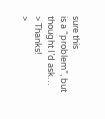sure this
is a “problem”, but thought I’d ask…
> Thanks!
>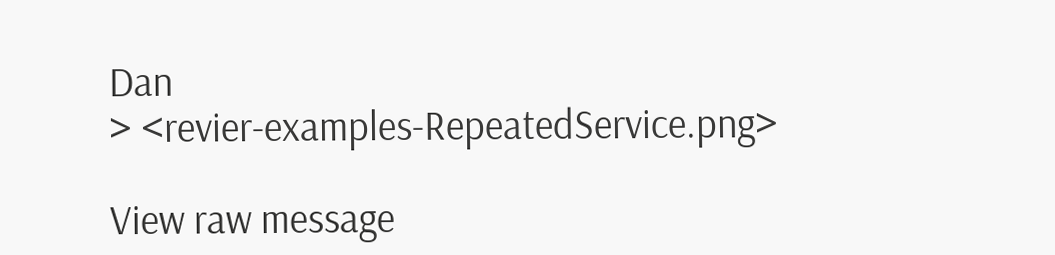Dan
> <revier-examples-RepeatedService.png>

View raw message